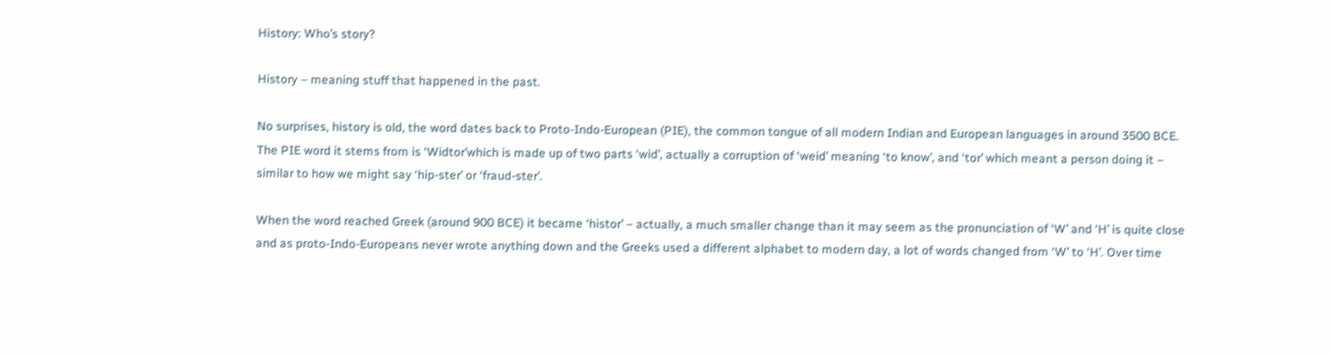History: Who’s story?

History – meaning stuff that happened in the past.

No surprises, history is old, the word dates back to Proto-Indo-European (PIE), the common tongue of all modern Indian and European languages in around 3500 BCE. The PIE word it stems from is ‘Widtor’which is made up of two parts ‘wid’, actually a corruption of ‘weid’ meaning ‘to know’, and ‘tor’ which meant a person doing it – similar to how we might say ‘hip-ster’ or ‘fraud-ster’.

When the word reached Greek (around 900 BCE) it became ‘histor’ – actually, a much smaller change than it may seem as the pronunciation of ‘W’ and ‘H’ is quite close and as proto-Indo-Europeans never wrote anything down and the Greeks used a different alphabet to modern day, a lot of words changed from ‘W’ to ‘H’. Over time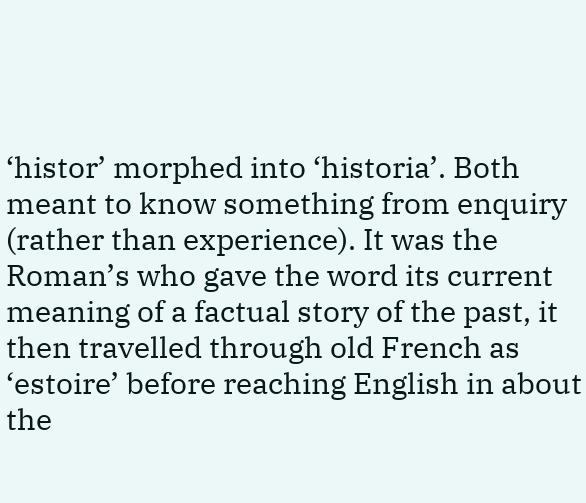‘histor’ morphed into ‘historia’. Both meant to know something from enquiry (rather than experience). It was the Roman’s who gave the word its current meaning of a factual story of the past, it then travelled through old French as ‘estoire’ before reaching English in about the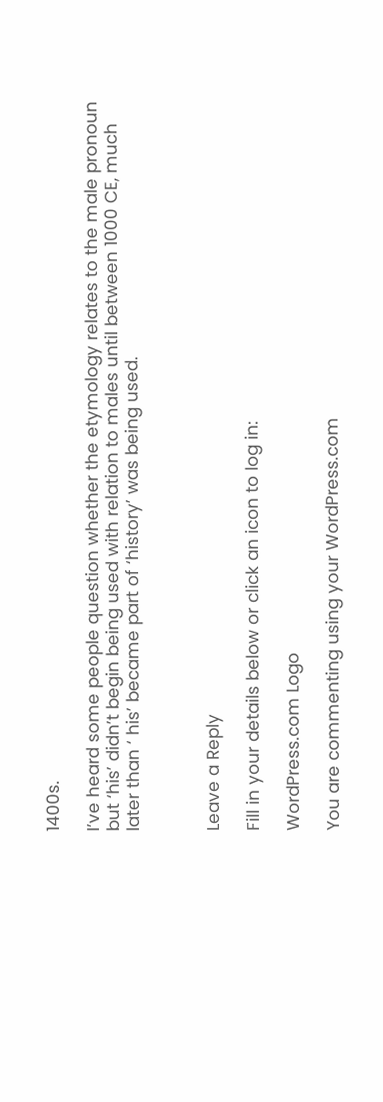1400s.

I’ve heard some people question whether the etymology relates to the male pronoun but ‘his’ didn’t begin being used with relation to males until between 1000 CE, much later than ‘ his’ became part of ‘history’ was being used.



Leave a Reply

Fill in your details below or click an icon to log in:

WordPress.com Logo

You are commenting using your WordPress.com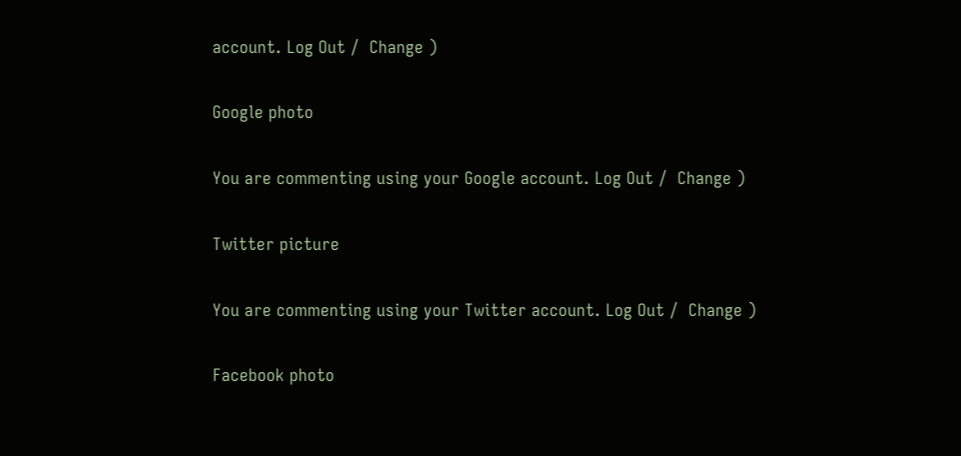account. Log Out /  Change )

Google photo

You are commenting using your Google account. Log Out /  Change )

Twitter picture

You are commenting using your Twitter account. Log Out /  Change )

Facebook photo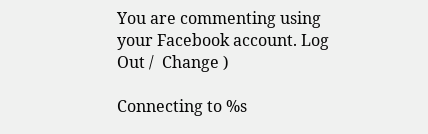You are commenting using your Facebook account. Log Out /  Change )

Connecting to %s